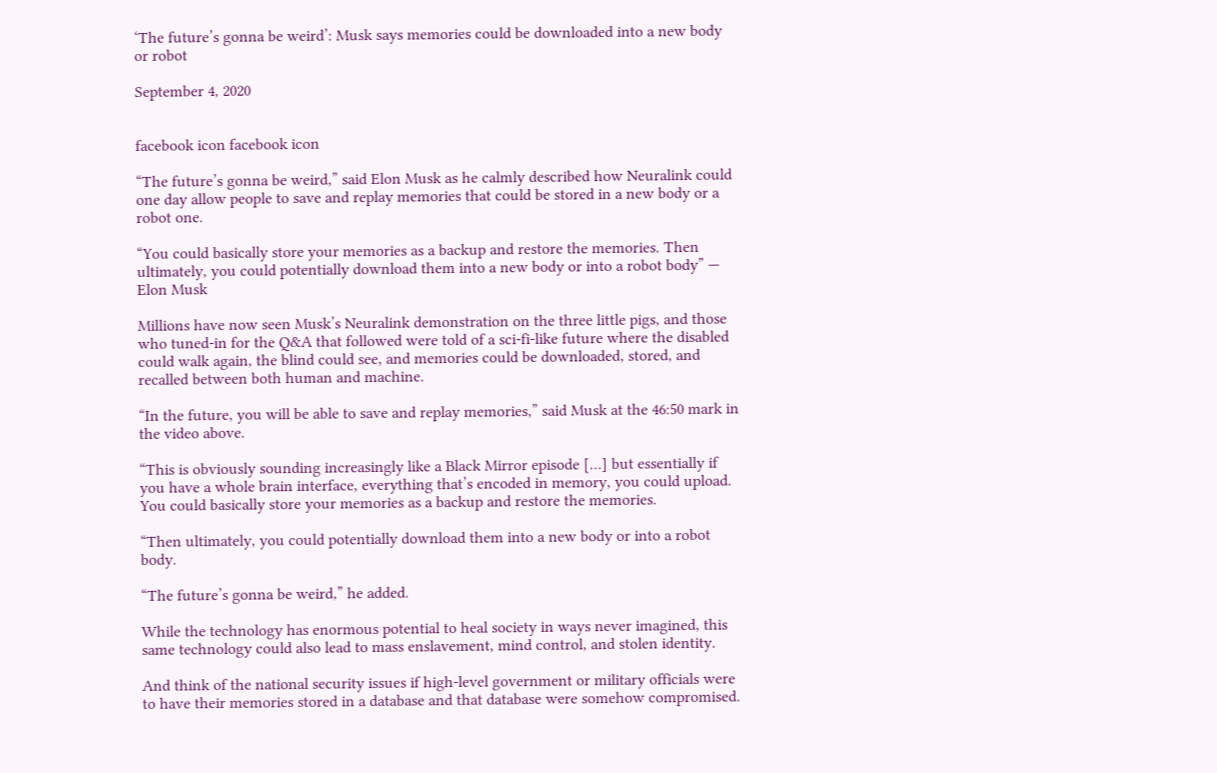‘The future’s gonna be weird’: Musk says memories could be downloaded into a new body or robot

September 4, 2020


facebook icon facebook icon

“The future’s gonna be weird,” said Elon Musk as he calmly described how Neuralink could one day allow people to save and replay memories that could be stored in a new body or a robot one.

“You could basically store your memories as a backup and restore the memories. Then ultimately, you could potentially download them into a new body or into a robot body” — Elon Musk

Millions have now seen Musk’s Neuralink demonstration on the three little pigs, and those who tuned-in for the Q&A that followed were told of a sci-fi-like future where the disabled could walk again, the blind could see, and memories could be downloaded, stored, and recalled between both human and machine.

“In the future, you will be able to save and replay memories,” said Musk at the 46:50 mark in the video above.

“This is obviously sounding increasingly like a Black Mirror episode […] but essentially if you have a whole brain interface, everything that’s encoded in memory, you could upload. You could basically store your memories as a backup and restore the memories.

“Then ultimately, you could potentially download them into a new body or into a robot body.

“The future’s gonna be weird,” he added.

While the technology has enormous potential to heal society in ways never imagined, this same technology could also lead to mass enslavement, mind control, and stolen identity.

And think of the national security issues if high-level government or military officials were to have their memories stored in a database and that database were somehow compromised.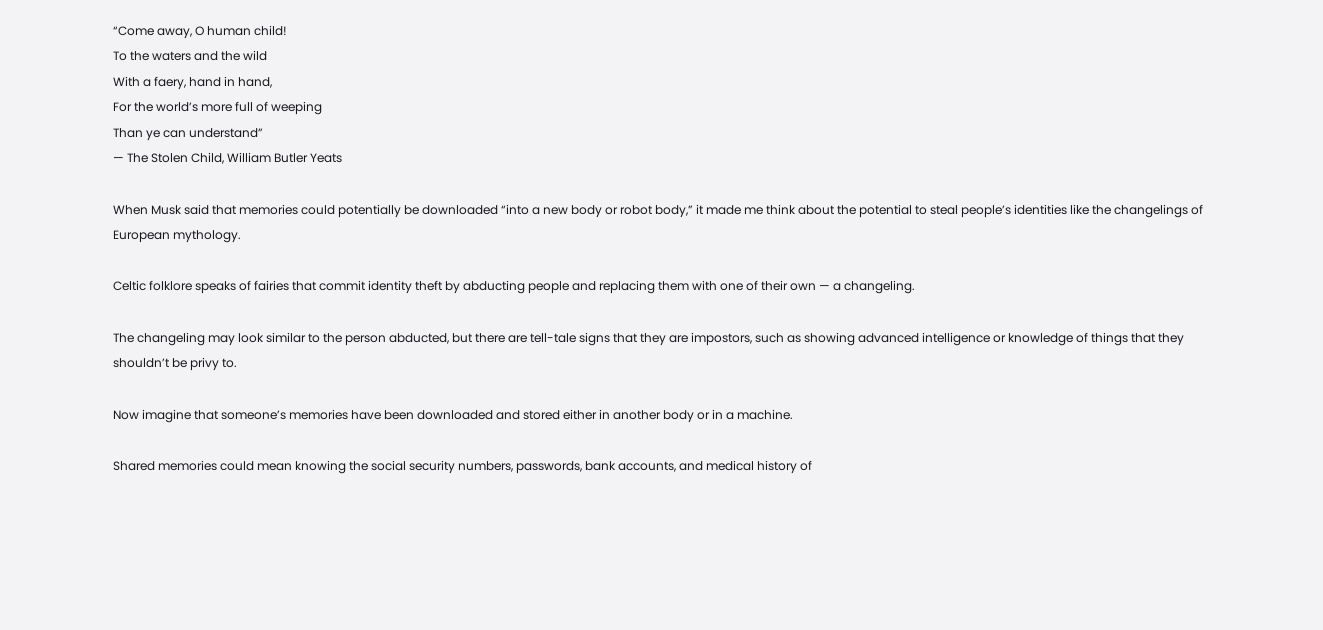“Come away, O human child!
To the waters and the wild
With a faery, hand in hand,
For the world’s more full of weeping
Than ye can understand”
— The Stolen Child, William Butler Yeats

When Musk said that memories could potentially be downloaded “into a new body or robot body,” it made me think about the potential to steal people’s identities like the changelings of European mythology.

Celtic folklore speaks of fairies that commit identity theft by abducting people and replacing them with one of their own — a changeling.

The changeling may look similar to the person abducted, but there are tell-tale signs that they are impostors, such as showing advanced intelligence or knowledge of things that they shouldn’t be privy to.

Now imagine that someone’s memories have been downloaded and stored either in another body or in a machine.

Shared memories could mean knowing the social security numbers, passwords, bank accounts, and medical history of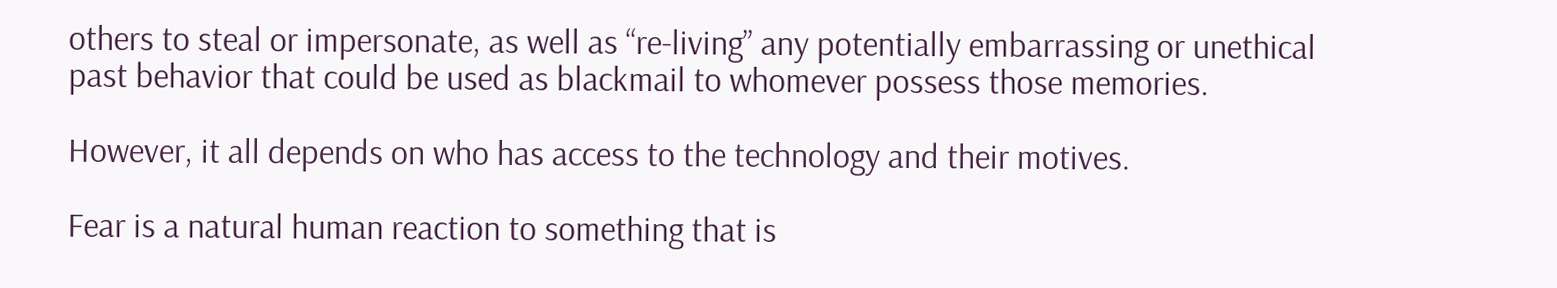others to steal or impersonate, as well as “re-living” any potentially embarrassing or unethical past behavior that could be used as blackmail to whomever possess those memories.

However, it all depends on who has access to the technology and their motives.

Fear is a natural human reaction to something that is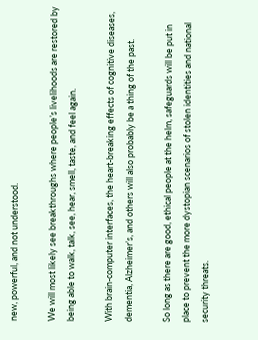new, powerful, and not understood.

We will most likely see breakthroughs where people’s livelihoods are restored by being able to walk, talk, see, hear, smell, taste, and feel again.

With brain-computer interfaces, the heart-breaking effects of cognitive diseases, dementia, Alzheimer’s, and others will also probably be a thing of the past.

So long as there are good, ethical people at the helm, safeguards will be put in place to prevent the more dystopian scenarios of stolen identities and national security threats.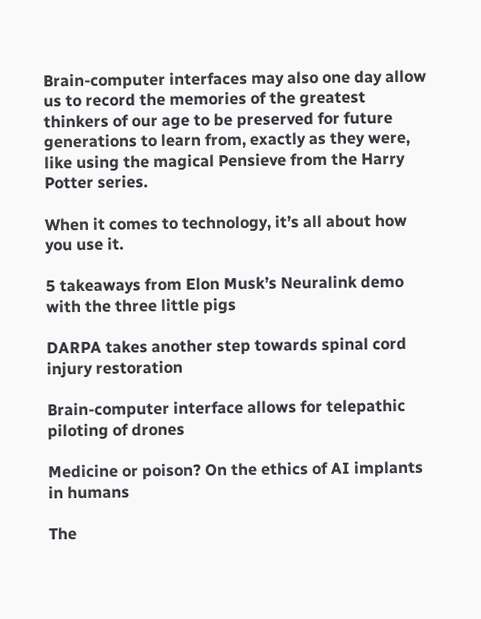Brain-computer interfaces may also one day allow us to record the memories of the greatest thinkers of our age to be preserved for future generations to learn from, exactly as they were, like using the magical Pensieve from the Harry Potter series.

When it comes to technology, it’s all about how you use it.

5 takeaways from Elon Musk’s Neuralink demo with the three little pigs

DARPA takes another step towards spinal cord injury restoration

Brain-computer interface allows for telepathic piloting of drones

Medicine or poison? On the ethics of AI implants in humans

The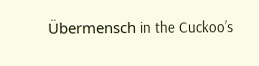Übermensch in the Cuckoo’s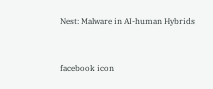Nest: Malware in AI-human Hybrids


facebook icon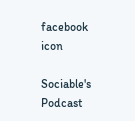facebook icon

Sociable's Podcast